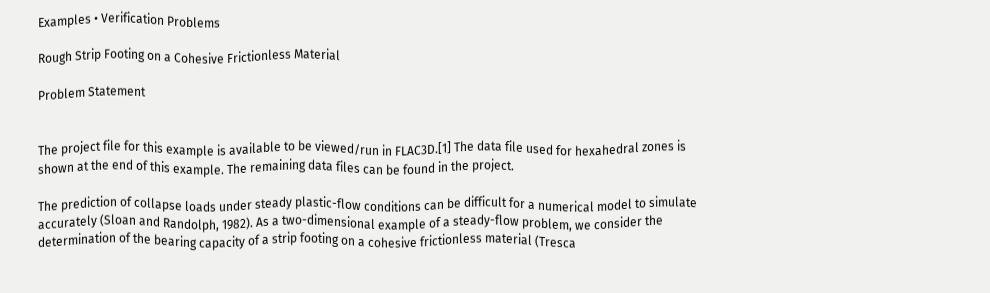Examples • Verification Problems

Rough Strip Footing on a Cohesive Frictionless Material

Problem Statement


The project file for this example is available to be viewed/run in FLAC3D.[1] The data file used for hexahedral zones is shown at the end of this example. The remaining data files can be found in the project.

The prediction of collapse loads under steady plastic-flow conditions can be difficult for a numerical model to simulate accurately (Sloan and Randolph, 1982). As a two-dimensional example of a steady-flow problem, we consider the determination of the bearing capacity of a strip footing on a cohesive frictionless material (Tresca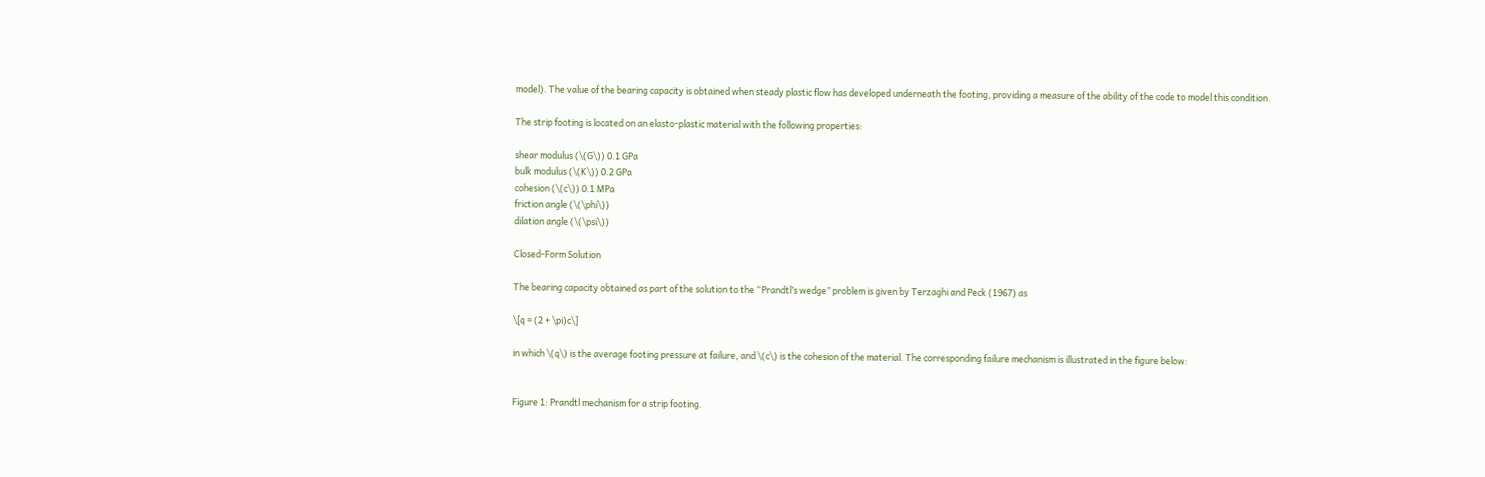model). The value of the bearing capacity is obtained when steady plastic flow has developed underneath the footing, providing a measure of the ability of the code to model this condition.

The strip footing is located on an elasto-plastic material with the following properties:

shear modulus (\(G\)) 0.1 GPa
bulk modulus (\(K\)) 0.2 GPa
cohesion (\(c\)) 0.1 MPa
friction angle (\(\phi\))
dilation angle (\(\psi\))

Closed-Form Solution

The bearing capacity obtained as part of the solution to the “Prandtl’s wedge” problem is given by Terzaghi and Peck (1967) as

\[q = (2 + \pi)c\]

in which \(q\) is the average footing pressure at failure, and \(c\) is the cohesion of the material. The corresponding failure mechanism is illustrated in the figure below:


Figure 1: Prandtl mechanism for a strip footing.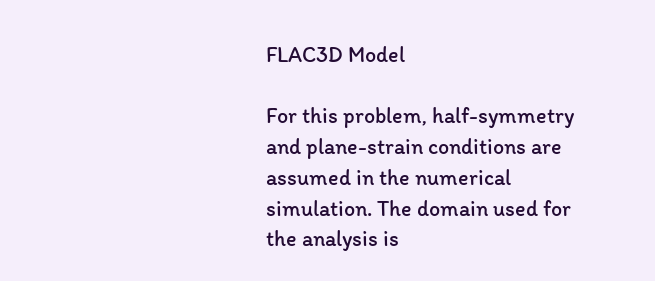FLAC3D Model

For this problem, half-symmetry and plane-strain conditions are assumed in the numerical simulation. The domain used for the analysis is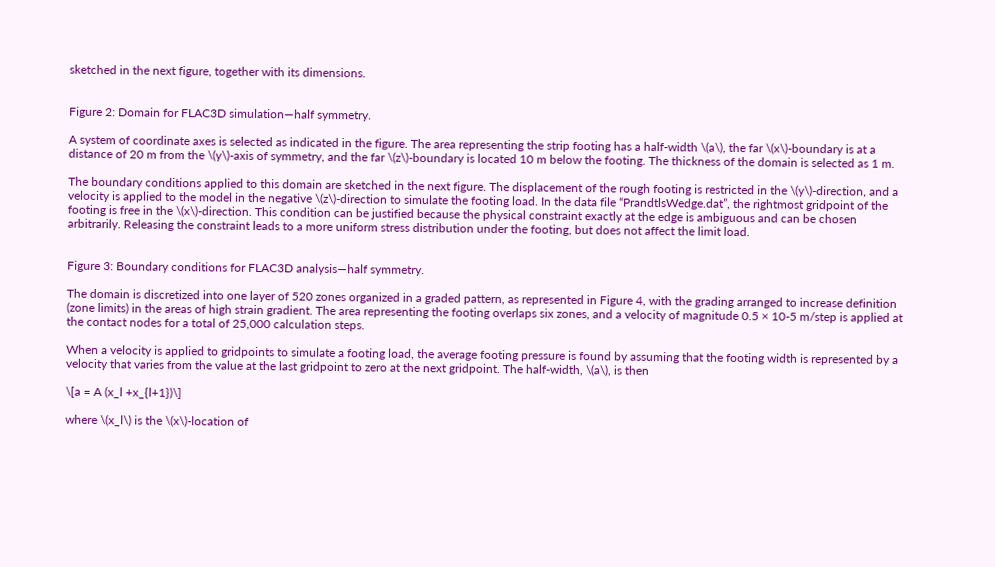sketched in the next figure, together with its dimensions.


Figure 2: Domain for FLAC3D simulation—half symmetry.

A system of coordinate axes is selected as indicated in the figure. The area representing the strip footing has a half-width \(a\), the far \(x\)-boundary is at a distance of 20 m from the \(y\)-axis of symmetry, and the far \(z\)-boundary is located 10 m below the footing. The thickness of the domain is selected as 1 m.

The boundary conditions applied to this domain are sketched in the next figure. The displacement of the rough footing is restricted in the \(y\)-direction, and a velocity is applied to the model in the negative \(z\)-direction to simulate the footing load. In the data file “PrandtlsWedge.dat”, the rightmost gridpoint of the footing is free in the \(x\)-direction. This condition can be justified because the physical constraint exactly at the edge is ambiguous and can be chosen arbitrarily. Releasing the constraint leads to a more uniform stress distribution under the footing, but does not affect the limit load.


Figure 3: Boundary conditions for FLAC3D analysis—half symmetry.

The domain is discretized into one layer of 520 zones organized in a graded pattern, as represented in Figure 4, with the grading arranged to increase definition (zone limits) in the areas of high strain gradient. The area representing the footing overlaps six zones, and a velocity of magnitude 0.5 × 10-5 m/step is applied at the contact nodes for a total of 25,000 calculation steps.

When a velocity is applied to gridpoints to simulate a footing load, the average footing pressure is found by assuming that the footing width is represented by a velocity that varies from the value at the last gridpoint to zero at the next gridpoint. The half-width, \(a\), is then

\[a = A (x_l +x_{l+1})\]

where \(x_l\) is the \(x\)-location of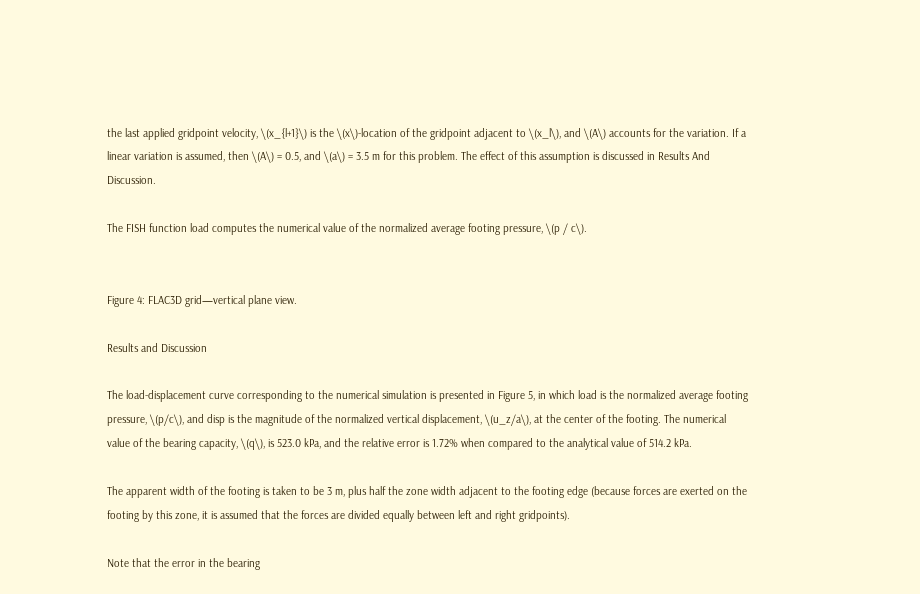the last applied gridpoint velocity, \(x_{l+1}\) is the \(x\)-location of the gridpoint adjacent to \(x_l\), and \(A\) accounts for the variation. If a linear variation is assumed, then \(A\) = 0.5, and \(a\) = 3.5 m for this problem. The effect of this assumption is discussed in Results And Discussion.

The FISH function load computes the numerical value of the normalized average footing pressure, \(p / c\).


Figure 4: FLAC3D grid—vertical plane view.

Results and Discussion

The load-displacement curve corresponding to the numerical simulation is presented in Figure 5, in which load is the normalized average footing pressure, \(p/c\), and disp is the magnitude of the normalized vertical displacement, \(u_z/a\), at the center of the footing. The numerical value of the bearing capacity, \(q\), is 523.0 kPa, and the relative error is 1.72% when compared to the analytical value of 514.2 kPa.

The apparent width of the footing is taken to be 3 m, plus half the zone width adjacent to the footing edge (because forces are exerted on the footing by this zone, it is assumed that the forces are divided equally between left and right gridpoints).

Note that the error in the bearing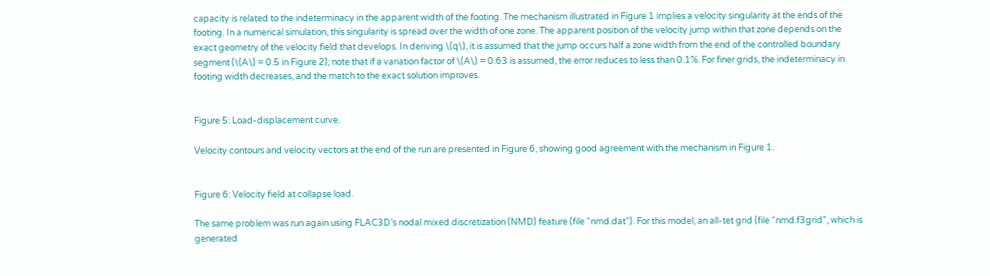capacity is related to the indeterminacy in the apparent width of the footing. The mechanism illustrated in Figure 1 implies a velocity singularity at the ends of the footing. In a numerical simulation, this singularity is spread over the width of one zone. The apparent position of the velocity jump within that zone depends on the exact geometry of the velocity field that develops. In deriving \(q\), it is assumed that the jump occurs half a zone width from the end of the controlled boundary segment (\(A\) = 0.5 in Figure 2); note that if a variation factor of \(A\) = 0.63 is assumed, the error reduces to less than 0.1%. For finer grids, the indeterminacy in footing width decreases, and the match to the exact solution improves.


Figure 5: Load-displacement curve.

Velocity contours and velocity vectors at the end of the run are presented in Figure 6, showing good agreement with the mechanism in Figure 1.


Figure 6: Velocity field at collapse load.

The same problem was run again using FLAC3D’s nodal mixed discretization (NMD) feature (file “nmd.dat”). For this model, an all-tet grid (file “nmd.f3grid”, which is generated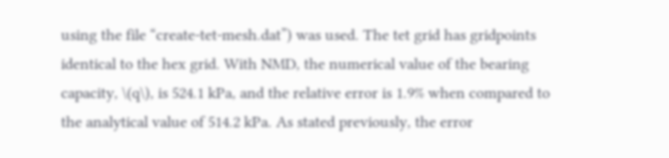using the file “create-tet-mesh.dat”) was used. The tet grid has gridpoints identical to the hex grid. With NMD, the numerical value of the bearing capacity, \(q\), is 524.1 kPa, and the relative error is 1.9% when compared to the analytical value of 514.2 kPa. As stated previously, the error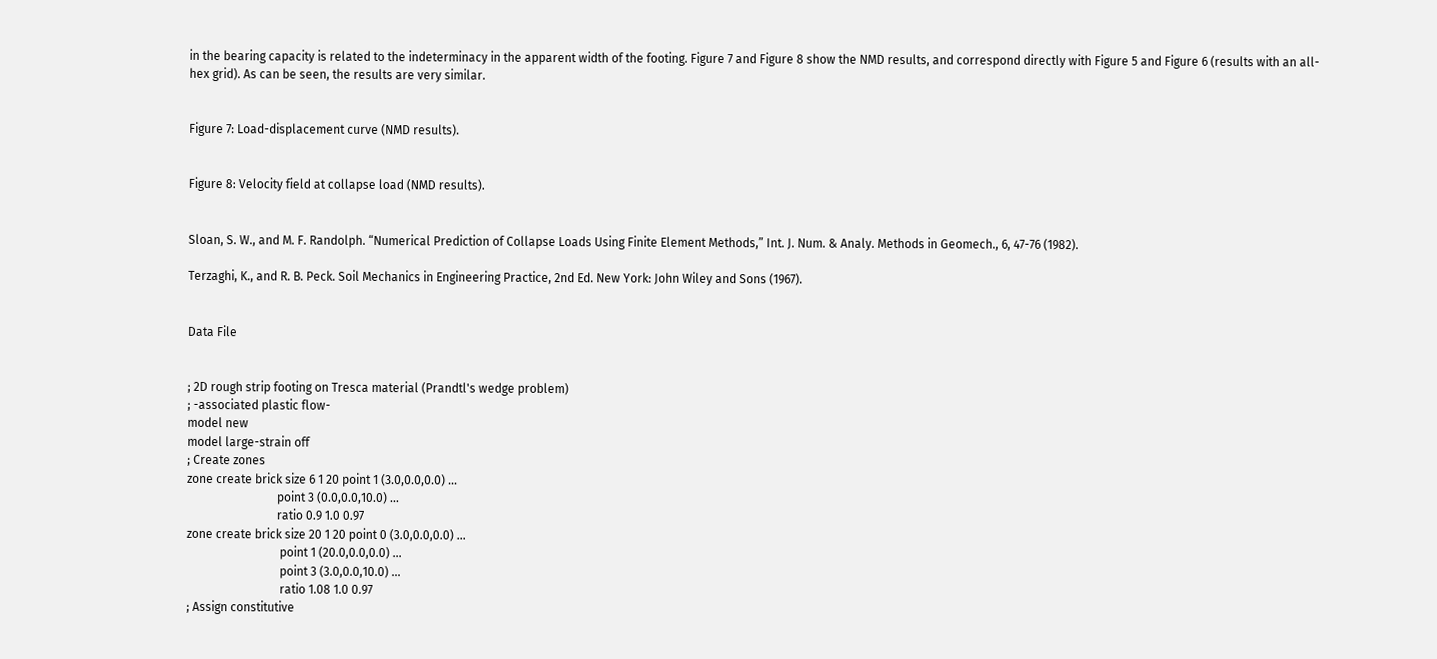in the bearing capacity is related to the indeterminacy in the apparent width of the footing. Figure 7 and Figure 8 show the NMD results, and correspond directly with Figure 5 and Figure 6 (results with an all-hex grid). As can be seen, the results are very similar.


Figure 7: Load-displacement curve (NMD results).


Figure 8: Velocity field at collapse load (NMD results).


Sloan, S. W., and M. F. Randolph. “Numerical Prediction of Collapse Loads Using Finite Element Methods,” Int. J. Num. & Analy. Methods in Geomech., 6, 47-76 (1982).

Terzaghi, K., and R. B. Peck. Soil Mechanics in Engineering Practice, 2nd Ed. New York: John Wiley and Sons (1967).


Data File


; 2D rough strip footing on Tresca material (Prandtl's wedge problem)
; -associated plastic flow-
model new
model large-strain off
; Create zones
zone create brick size 6 1 20 point 1 (3.0,0.0,0.0) ...
                              point 3 (0.0,0.0,10.0) ...
                              ratio 0.9 1.0 0.97
zone create brick size 20 1 20 point 0 (3.0,0.0,0.0) ...
                               point 1 (20.0,0.0,0.0) ...
                               point 3 (3.0,0.0,10.0) ...
                               ratio 1.08 1.0 0.97
; Assign constitutive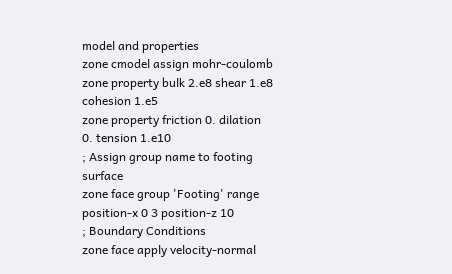model and properties
zone cmodel assign mohr-coulomb
zone property bulk 2.e8 shear 1.e8 cohesion 1.e5
zone property friction 0. dilation 0. tension 1.e10
; Assign group name to footing surface
zone face group 'Footing' range position-x 0 3 position-z 10
; Boundary Conditions
zone face apply velocity-normal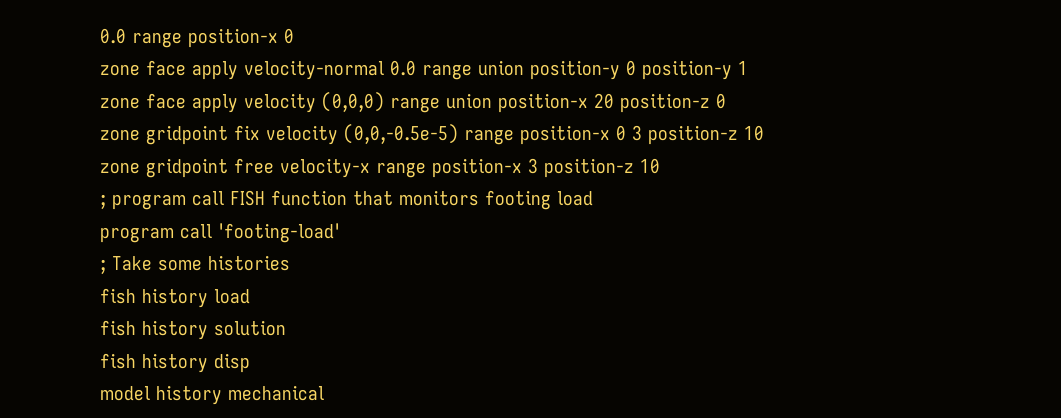0.0 range position-x 0
zone face apply velocity-normal 0.0 range union position-y 0 position-y 1
zone face apply velocity (0,0,0) range union position-x 20 position-z 0
zone gridpoint fix velocity (0,0,-0.5e-5) range position-x 0 3 position-z 10
zone gridpoint free velocity-x range position-x 3 position-z 10
; program call FISH function that monitors footing load
program call 'footing-load'
; Take some histories
fish history load
fish history solution
fish history disp
model history mechanical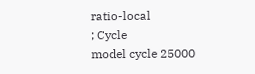ratio-local
; Cycle
model cycle 25000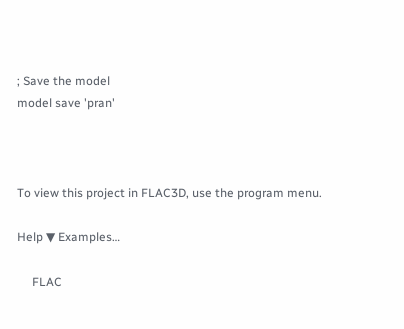; Save the model
model save 'pran'



To view this project in FLAC3D, use the program menu.

Help ▼ Examples…

     FLAC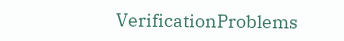VerificationProblems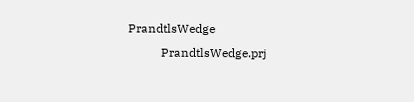PrandtlsWedge
           PrandtlsWedge.prj